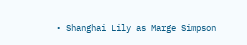• Shanghai Lily as Marge Simpson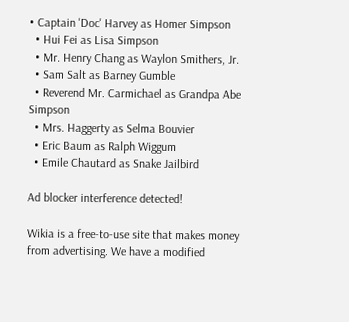• Captain 'Doc' Harvey as Homer Simpson
  • Hui Fei as Lisa Simpson
  • Mr. Henry Chang as Waylon Smithers, Jr.
  • Sam Salt as Barney Gumble
  • Reverend Mr. Carmichael as Grandpa Abe Simpson
  • Mrs. Haggerty as Selma Bouvier
  • Eric Baum as Ralph Wiggum
  • Emile Chautard as Snake Jailbird

Ad blocker interference detected!

Wikia is a free-to-use site that makes money from advertising. We have a modified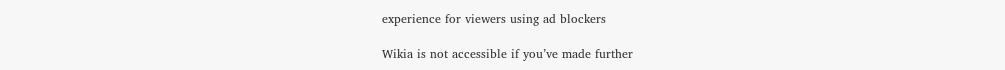experience for viewers using ad blockers

Wikia is not accessible if you’ve made further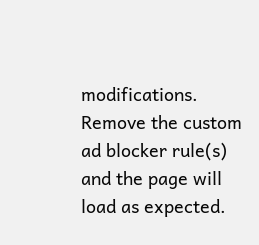modifications. Remove the custom ad blocker rule(s) and the page will load as expected.